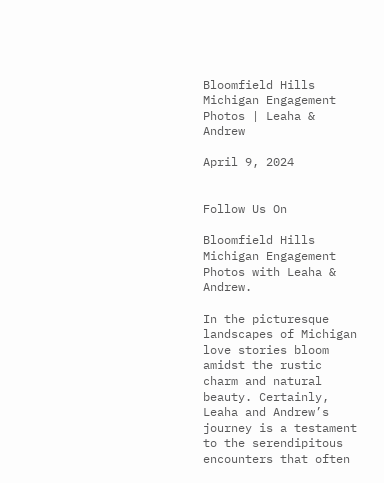Bloomfield Hills Michigan Engagement Photos | Leaha & Andrew

April 9, 2024


Follow Us On

Bloomfield Hills Michigan Engagement Photos with Leaha & Andrew.

In the picturesque landscapes of Michigan love stories bloom amidst the rustic charm and natural beauty. Certainly, Leaha and Andrew’s journey is a testament to the serendipitous encounters that often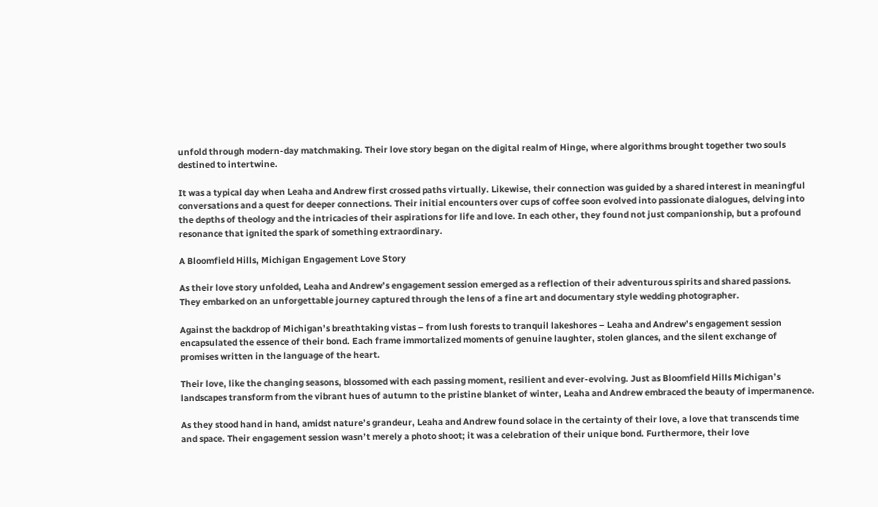unfold through modern-day matchmaking. Their love story began on the digital realm of Hinge, where algorithms brought together two souls destined to intertwine.

It was a typical day when Leaha and Andrew first crossed paths virtually. Likewise, their connection was guided by a shared interest in meaningful conversations and a quest for deeper connections. Their initial encounters over cups of coffee soon evolved into passionate dialogues, delving into the depths of theology and the intricacies of their aspirations for life and love. In each other, they found not just companionship, but a profound resonance that ignited the spark of something extraordinary.

A Bloomfield Hills, Michigan Engagement Love Story

As their love story unfolded, Leaha and Andrew’s engagement session emerged as a reflection of their adventurous spirits and shared passions. They embarked on an unforgettable journey captured through the lens of a fine art and documentary style wedding photographer.

Against the backdrop of Michigan’s breathtaking vistas – from lush forests to tranquil lakeshores – Leaha and Andrew’s engagement session encapsulated the essence of their bond. Each frame immortalized moments of genuine laughter, stolen glances, and the silent exchange of promises written in the language of the heart.

Their love, like the changing seasons, blossomed with each passing moment, resilient and ever-evolving. Just as Bloomfield Hills Michigan’s landscapes transform from the vibrant hues of autumn to the pristine blanket of winter, Leaha and Andrew embraced the beauty of impermanence.

As they stood hand in hand, amidst nature’s grandeur, Leaha and Andrew found solace in the certainty of their love, a love that transcends time and space. Their engagement session wasn’t merely a photo shoot; it was a celebration of their unique bond. Furthermore, their love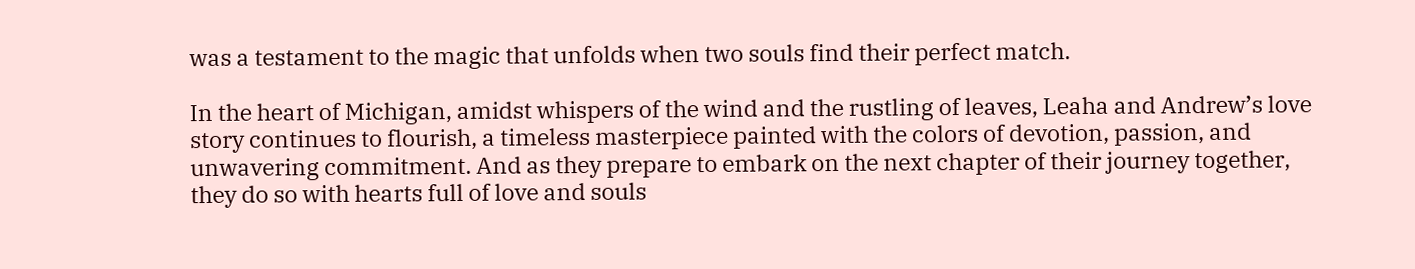was a testament to the magic that unfolds when two souls find their perfect match.

In the heart of Michigan, amidst whispers of the wind and the rustling of leaves, Leaha and Andrew’s love story continues to flourish, a timeless masterpiece painted with the colors of devotion, passion, and unwavering commitment. And as they prepare to embark on the next chapter of their journey together, they do so with hearts full of love and souls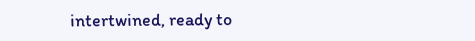intertwined, ready to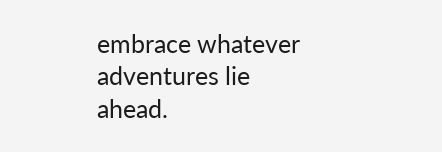embrace whatever adventures lie ahead.